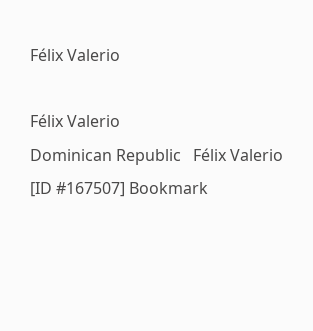Félix Valerio

Félix Valerio
Dominican Republic   Félix Valerio [ID #167507] Bookmark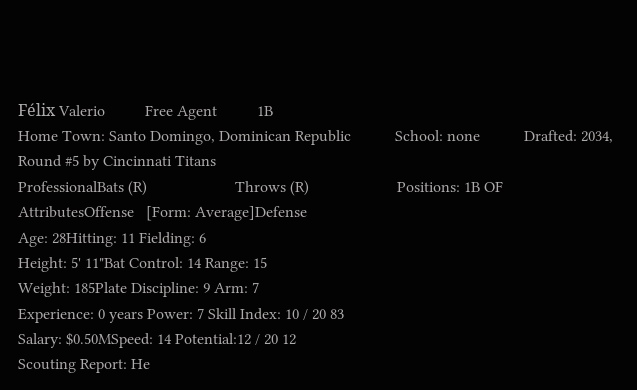Félix Valerio          Free Agent          1B
Home Town: Santo Domingo, Dominican Republic           School: none           Drafted: 2034, Round #5 by Cincinnati Titans
ProfessionalBats (R)                      Throws (R)                      Positions: 1B OF
AttributesOffense   [Form: Average]Defense
Age: 28Hitting: 11 Fielding: 6
Height: 5' 11"Bat Control: 14 Range: 15
Weight: 185Plate Discipline: 9 Arm: 7
Experience: 0 years Power: 7 Skill Index: 10 / 20 83
Salary: $0.50MSpeed: 14 Potential:12 / 20 12
Scouting Report: He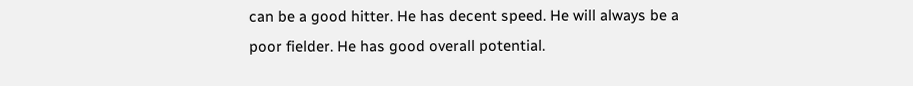can be a good hitter. He has decent speed. He will always be a poor fielder. He has good overall potential.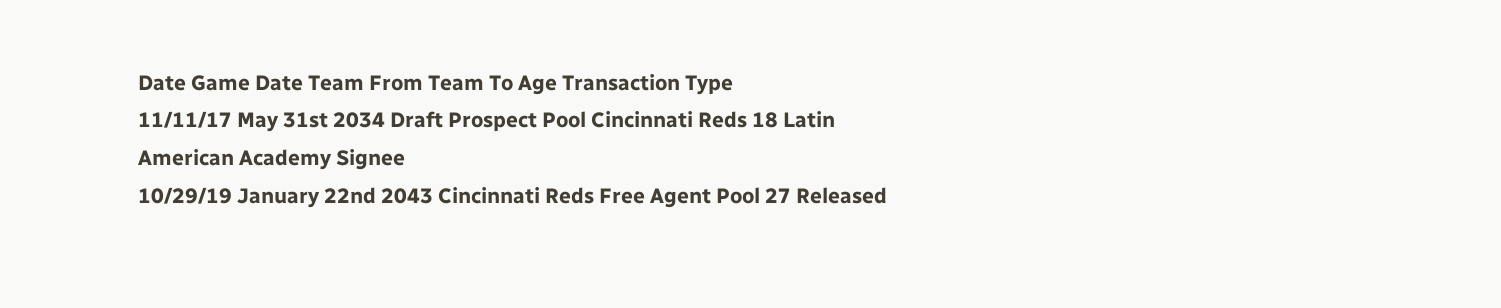Date Game Date Team From Team To Age Transaction Type
11/11/17 May 31st 2034 Draft Prospect Pool Cincinnati Reds 18 Latin American Academy Signee
10/29/19 January 22nd 2043 Cincinnati Reds Free Agent Pool 27 Released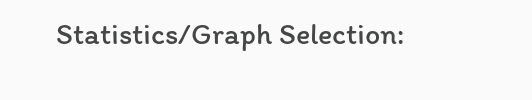Statistics/Graph Selection: